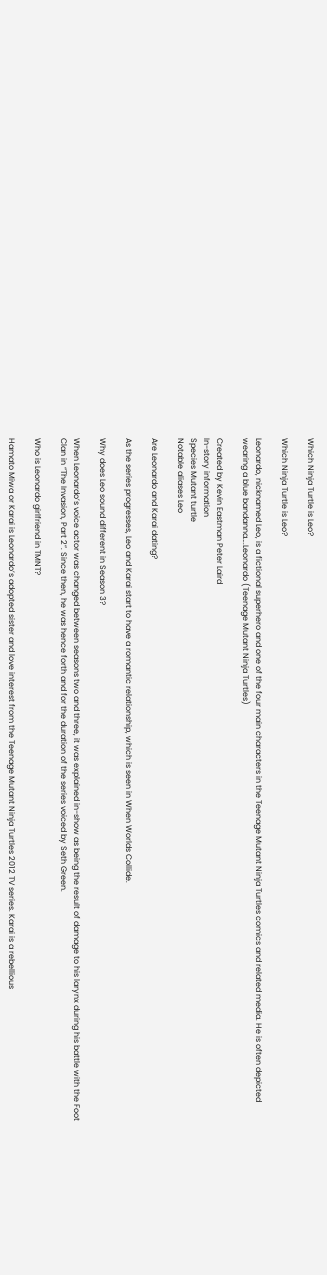Which Ninja Turtle is Leo?

Which Ninja Turtle is Leo?

Leonardo, nicknamed Leo, is a fictional superhero and one of the four main characters in the Teenage Mutant Ninja Turtles comics and related media. He is often depicted wearing a blue bandanna….Leonardo (Teenage Mutant Ninja Turtles)

Created by Kevin Eastman Peter Laird
In-story information
Species Mutant turtle
Notable aliases Leo

Are Leonardo and Karai dating?

As the series progresses, Leo and Karai start to have a romantic relationship, which is seen in When Worlds Collide.

Why does Leo sound different in Season 3?

When Leonardo’s voice actor was changed between seasons two and three, it was explained in-show as being the result of damage to his larynx during his battle with the Foot Clan in “The Invasion, Part 2”. Since then, he was hence forth and for the duration of the series voiced by Seth Green.

Who is Leonardo girlfriend in TMNT?

Hamato Miwa or Karai is Leonardo’s adopted sister and love interest from the Teenage Mutant Ninja Turtles 2012 TV series. Karai is a rebellious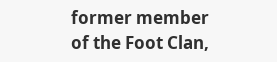former member of the Foot Clan,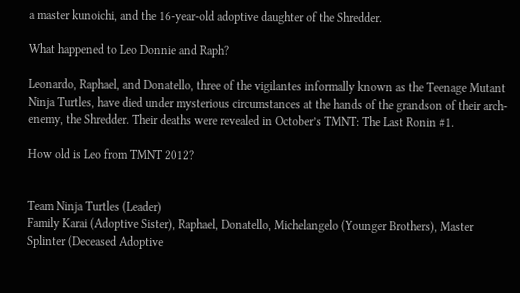a master kunoichi, and the 16-year-old adoptive daughter of the Shredder.

What happened to Leo Donnie and Raph?

Leonardo, Raphael, and Donatello, three of the vigilantes informally known as the Teenage Mutant Ninja Turtles, have died under mysterious circumstances at the hands of the grandson of their arch-enemy, the Shredder. Their deaths were revealed in October’s TMNT: The Last Ronin #1.

How old is Leo from TMNT 2012?


Team Ninja Turtles (Leader)
Family Karai (Adoptive Sister), Raphael, Donatello, Michelangelo (Younger Brothers), Master Splinter (Deceased Adoptive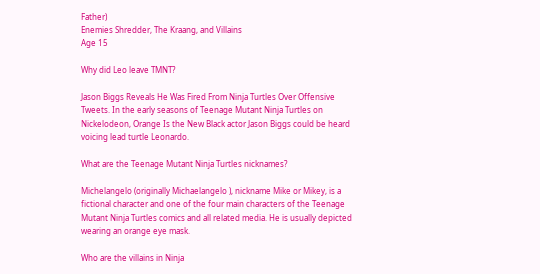Father)
Enemies Shredder, The Kraang, and Villains
Age 15

Why did Leo leave TMNT?

Jason Biggs Reveals He Was Fired From Ninja Turtles Over Offensive Tweets. In the early seasons of Teenage Mutant Ninja Turtles on Nickelodeon, Orange Is the New Black actor Jason Biggs could be heard voicing lead turtle Leonardo.

What are the Teenage Mutant Ninja Turtles nicknames?

Michelangelo (originally Michaelangelo ), nickname Mike or Mikey, is a fictional character and one of the four main characters of the Teenage Mutant Ninja Turtles comics and all related media. He is usually depicted wearing an orange eye mask.

Who are the villains in Ninja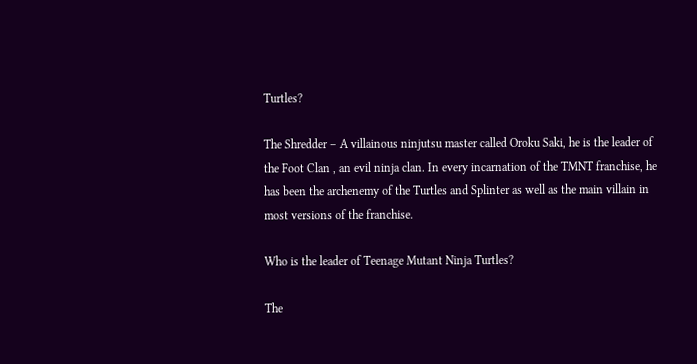Turtles?

The Shredder – A villainous ninjutsu master called Oroku Saki, he is the leader of the Foot Clan , an evil ninja clan. In every incarnation of the TMNT franchise, he has been the archenemy of the Turtles and Splinter as well as the main villain in most versions of the franchise.

Who is the leader of Teenage Mutant Ninja Turtles?

The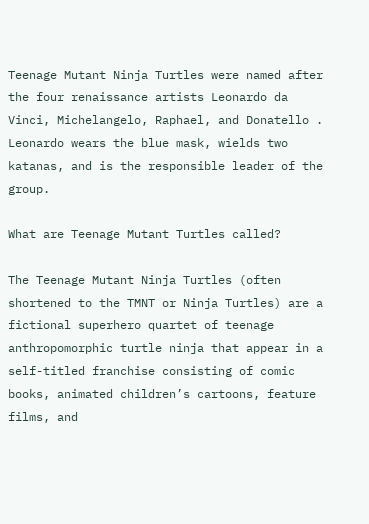Teenage Mutant Ninja Turtles were named after the four renaissance artists Leonardo da Vinci, Michelangelo, Raphael, and Donatello . Leonardo wears the blue mask, wields two katanas, and is the responsible leader of the group.

What are Teenage Mutant Turtles called?

The Teenage Mutant Ninja Turtles (often shortened to the TMNT or Ninja Turtles) are a fictional superhero quartet of teenage anthropomorphic turtle ninja that appear in a self-titled franchise consisting of comic books, animated children’s cartoons, feature films, and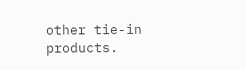other tie-in products.